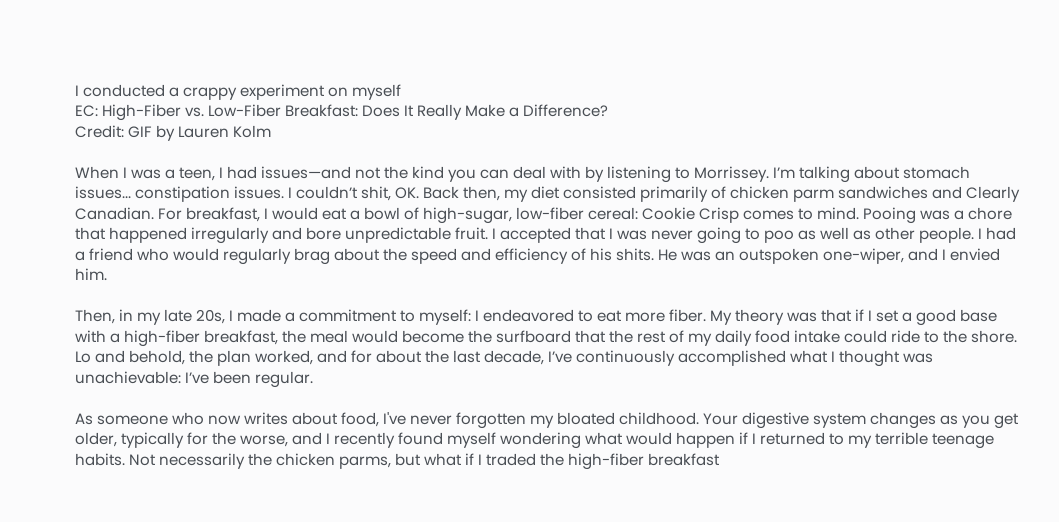I conducted a crappy experiment on myself
EC: High-Fiber vs. Low-Fiber Breakfast: Does It Really Make a Difference?
Credit: GIF by Lauren Kolm

When I was a teen, I had issues—and not the kind you can deal with by listening to Morrissey. I’m talking about stomach issues... constipation issues. I couldn’t shit, OK. Back then, my diet consisted primarily of chicken parm sandwiches and Clearly Canadian. For breakfast, I would eat a bowl of high-sugar, low-fiber cereal: Cookie Crisp comes to mind. Pooing was a chore that happened irregularly and bore unpredictable fruit. I accepted that I was never going to poo as well as other people. I had a friend who would regularly brag about the speed and efficiency of his shits. He was an outspoken one-wiper, and I envied him.

Then, in my late 20s, I made a commitment to myself: I endeavored to eat more fiber. My theory was that if I set a good base with a high-fiber breakfast, the meal would become the surfboard that the rest of my daily food intake could ride to the shore. Lo and behold, the plan worked, and for about the last decade, I’ve continuously accomplished what I thought was unachievable: I’ve been regular.

As someone who now writes about food, I've never forgotten my bloated childhood. Your digestive system changes as you get older, typically for the worse, and I recently found myself wondering what would happen if I returned to my terrible teenage habits. Not necessarily the chicken parms, but what if I traded the high-fiber breakfast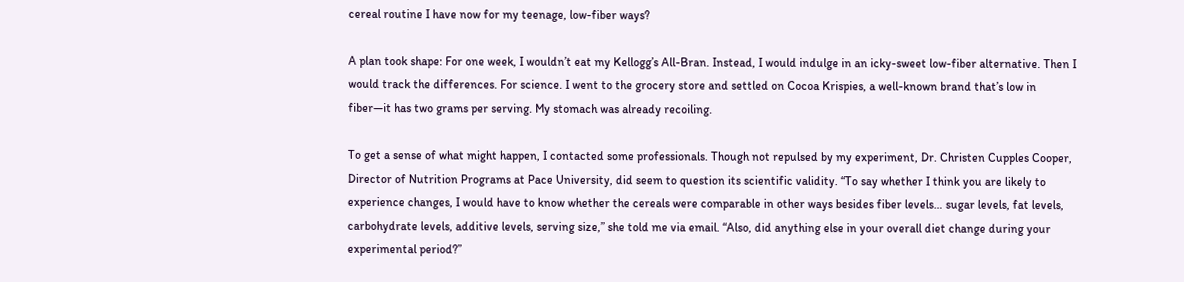cereal routine I have now for my teenage, low-fiber ways?

A plan took shape: For one week, I wouldn’t eat my Kellogg’s All-Bran. Instead, I would indulge in an icky-sweet low-fiber alternative. Then I would track the differences. For science. I went to the grocery store and settled on Cocoa Krispies, a well-known brand that’s low in fiber—it has two grams per serving. My stomach was already recoiling.

To get a sense of what might happen, I contacted some professionals. Though not repulsed by my experiment, Dr. Christen Cupples Cooper, Director of Nutrition Programs at Pace University, did seem to question its scientific validity. “To say whether I think you are likely to experience changes, I would have to know whether the cereals were comparable in other ways besides fiber levels… sugar levels, fat levels, carbohydrate levels, additive levels, serving size,” she told me via email. “Also, did anything else in your overall diet change during your experimental period?”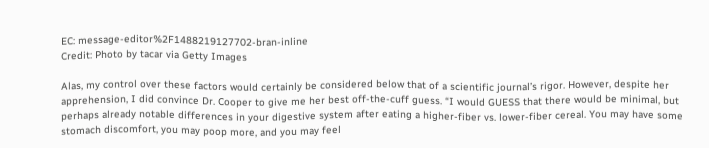EC: message-editor%2F1488219127702-bran-inline
Credit: Photo by tacar via Getty Images

Alas, my control over these factors would certainly be considered below that of a scientific journal’s rigor. However, despite her apprehension, I did convince Dr. Cooper to give me her best off-the-cuff guess. “I would GUESS that there would be minimal, but perhaps already notable differences in your digestive system after eating a higher-fiber vs. lower-fiber cereal. You may have some stomach discomfort, you may poop more, and you may feel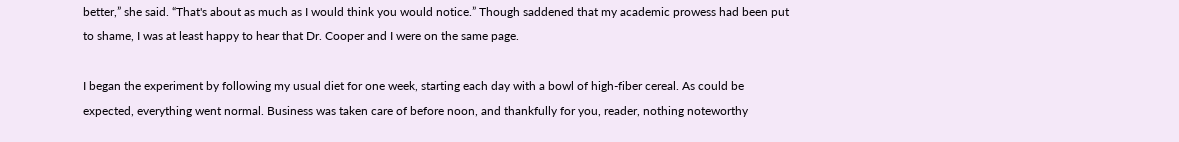better,” she said. “That's about as much as I would think you would notice.” Though saddened that my academic prowess had been put to shame, I was at least happy to hear that Dr. Cooper and I were on the same page.

I began the experiment by following my usual diet for one week, starting each day with a bowl of high-fiber cereal. As could be expected, everything went normal. Business was taken care of before noon, and thankfully for you, reader, nothing noteworthy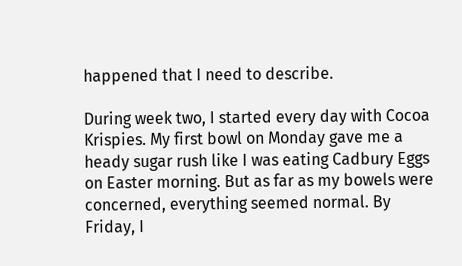happened that I need to describe.

During week two, I started every day with Cocoa Krispies. My first bowl on Monday gave me a heady sugar rush like I was eating Cadbury Eggs on Easter morning. But as far as my bowels were concerned, everything seemed normal. By Friday, I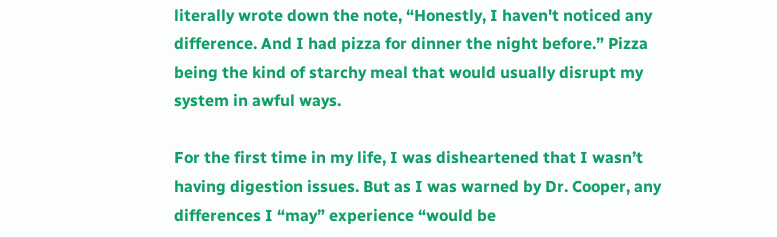literally wrote down the note, “Honestly, I haven't noticed any difference. And I had pizza for dinner the night before.” Pizza being the kind of starchy meal that would usually disrupt my system in awful ways.

For the first time in my life, I was disheartened that I wasn’t having digestion issues. But as I was warned by Dr. Cooper, any differences I “may” experience “would be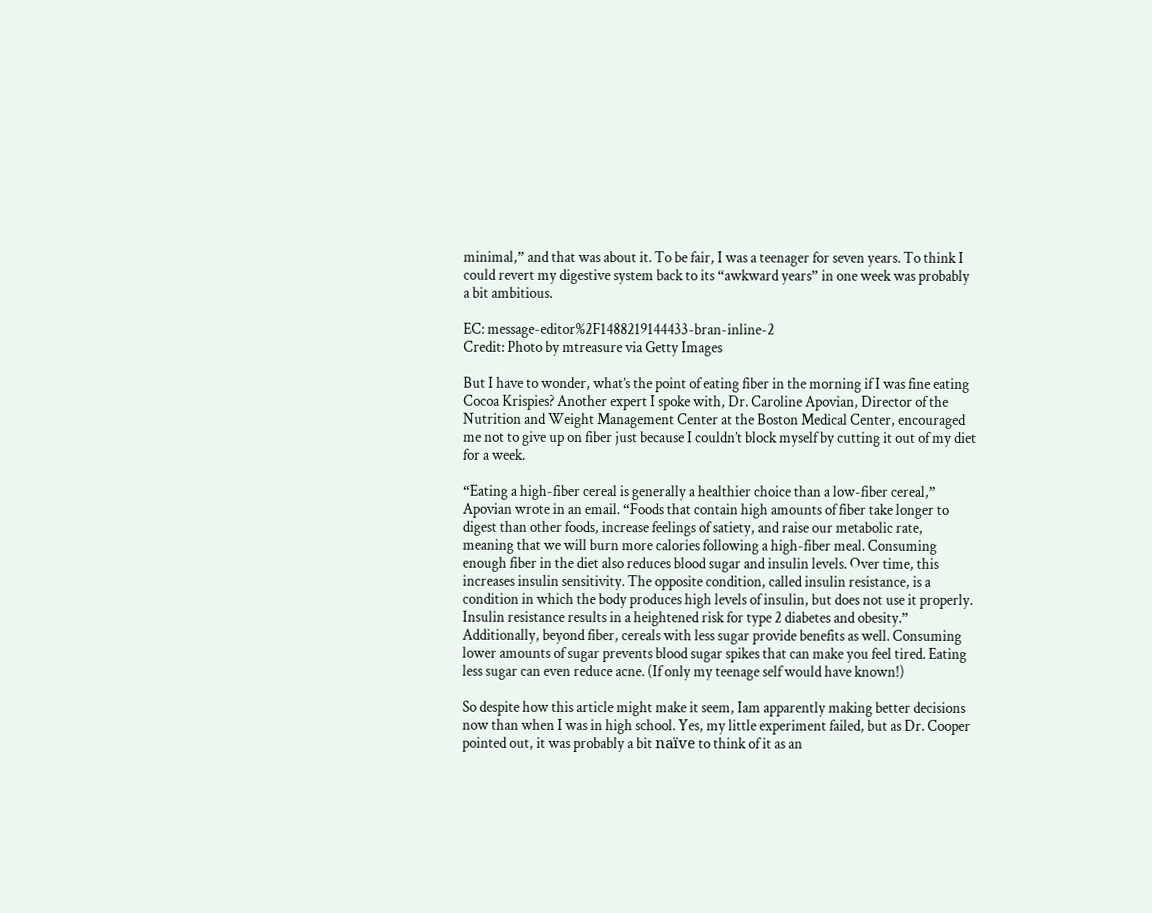minimal,” and that was about it. To be fair, I was a teenager for seven years. To think I could revert my digestive system back to its “awkward years” in one week was probably a bit ambitious.

EC: message-editor%2F1488219144433-bran-inline-2
Credit: Photo by mtreasure via Getty Images

But I have to wonder, what’s the point of eating fiber in the morning if I was fine eating Cocoa Krispies? Another expert I spoke with, Dr. Caroline Apovian, Director of the Nutrition and Weight Management Center at the Boston Medical Center, encouraged me not to give up on fiber just because I couldn’t block myself by cutting it out of my diet for a week.

“Eating a high-fiber cereal is generally a healthier choice than a low-fiber cereal,” Apovian wrote in an email. “Foods that contain high amounts of fiber take longer to digest than other foods, increase feelings of satiety, and raise our metabolic rate, meaning that we will burn more calories following a high-fiber meal. Consuming enough fiber in the diet also reduces blood sugar and insulin levels. Over time, this increases insulin sensitivity. The opposite condition, called insulin resistance, is a condition in which the body produces high levels of insulin, but does not use it properly. Insulin resistance results in a heightened risk for type 2 diabetes and obesity.” Additionally, beyond fiber, cereals with less sugar provide benefits as well. Consuming lower amounts of sugar prevents blood sugar spikes that can make you feel tired. Eating less sugar can even reduce acne. (If only my teenage self would have known!)

So despite how this article might make it seem, Iam apparently making better decisions now than when I was in high school. Yes, my little experiment failed, but as Dr. Cooper pointed out, it was probably a bit naïve to think of it as an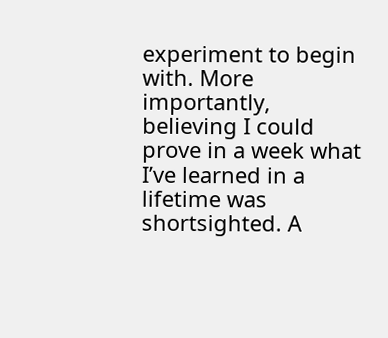experiment to begin with. More importantly, believing I could prove in a week what I’ve learned in a lifetime was shortsighted. A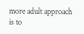more adult approach is to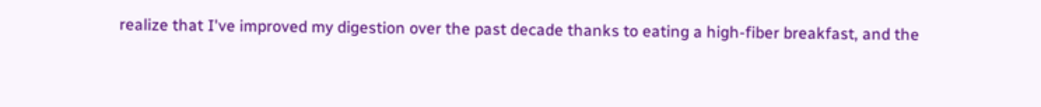realize that I've improved my digestion over the past decade thanks to eating a high-fiber breakfast, and the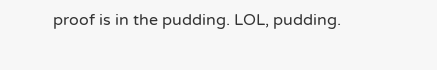proof is in the pudding. LOL, pudding.